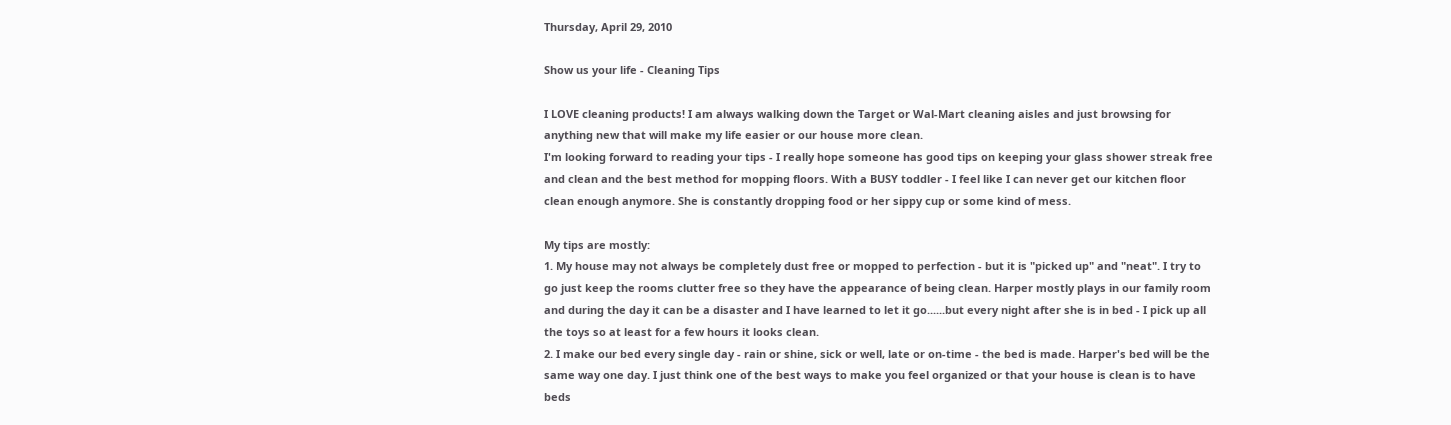Thursday, April 29, 2010

Show us your life - Cleaning Tips

I LOVE cleaning products! I am always walking down the Target or Wal-Mart cleaning aisles and just browsing for anything new that will make my life easier or our house more clean.
I'm looking forward to reading your tips - I really hope someone has good tips on keeping your glass shower streak free and clean and the best method for mopping floors. With a BUSY toddler - I feel like I can never get our kitchen floor clean enough anymore. She is constantly dropping food or her sippy cup or some kind of mess.

My tips are mostly:
1. My house may not always be completely dust free or mopped to perfection - but it is "picked up" and "neat". I try to go just keep the rooms clutter free so they have the appearance of being clean. Harper mostly plays in our family room and during the day it can be a disaster and I have learned to let it go......but every night after she is in bed - I pick up all the toys so at least for a few hours it looks clean.
2. I make our bed every single day - rain or shine, sick or well, late or on-time - the bed is made. Harper's bed will be the same way one day. I just think one of the best ways to make you feel organized or that your house is clean is to have beds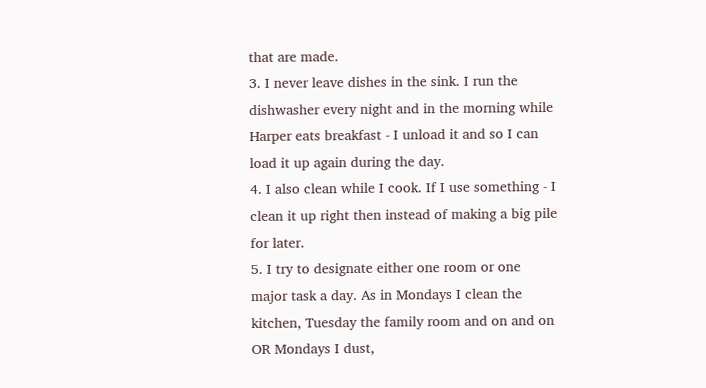that are made.
3. I never leave dishes in the sink. I run the dishwasher every night and in the morning while Harper eats breakfast - I unload it and so I can load it up again during the day.
4. I also clean while I cook. If I use something - I clean it up right then instead of making a big pile for later.
5. I try to designate either one room or one major task a day. As in Mondays I clean the kitchen, Tuesday the family room and on and on OR Mondays I dust,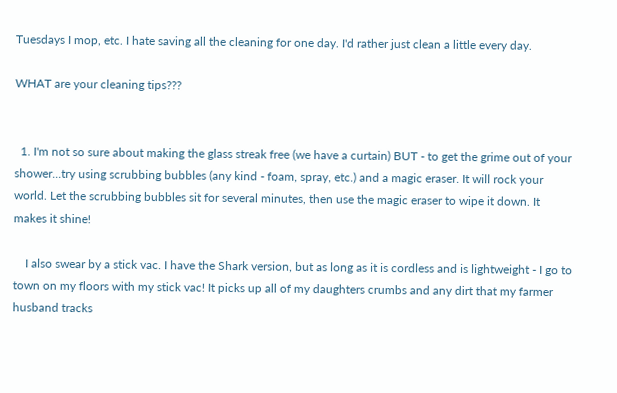Tuesdays I mop, etc. I hate saving all the cleaning for one day. I'd rather just clean a little every day.

WHAT are your cleaning tips???


  1. I'm not so sure about making the glass streak free (we have a curtain) BUT - to get the grime out of your shower...try using scrubbing bubbles (any kind - foam, spray, etc.) and a magic eraser. It will rock your world. Let the scrubbing bubbles sit for several minutes, then use the magic eraser to wipe it down. It makes it shine!

    I also swear by a stick vac. I have the Shark version, but as long as it is cordless and is lightweight - I go to town on my floors with my stick vac! It picks up all of my daughters crumbs and any dirt that my farmer husband tracks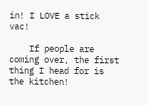in! I LOVE a stick vac!

    If people are coming over, the first thing I head for is the kitchen!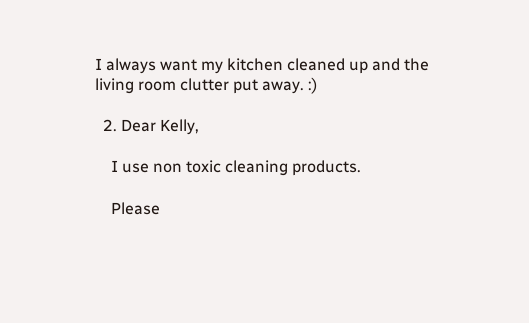I always want my kitchen cleaned up and the living room clutter put away. :)

  2. Dear Kelly,

    I use non toxic cleaning products.

    Please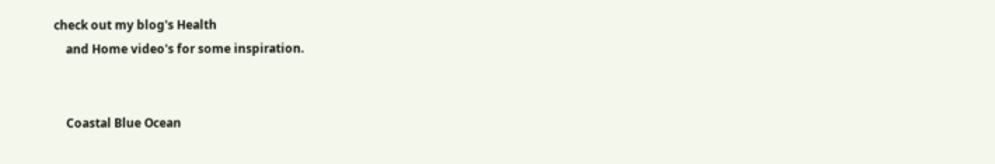check out my blog's Health
    and Home video's for some inspiration.


    Coastal Blue Ocean